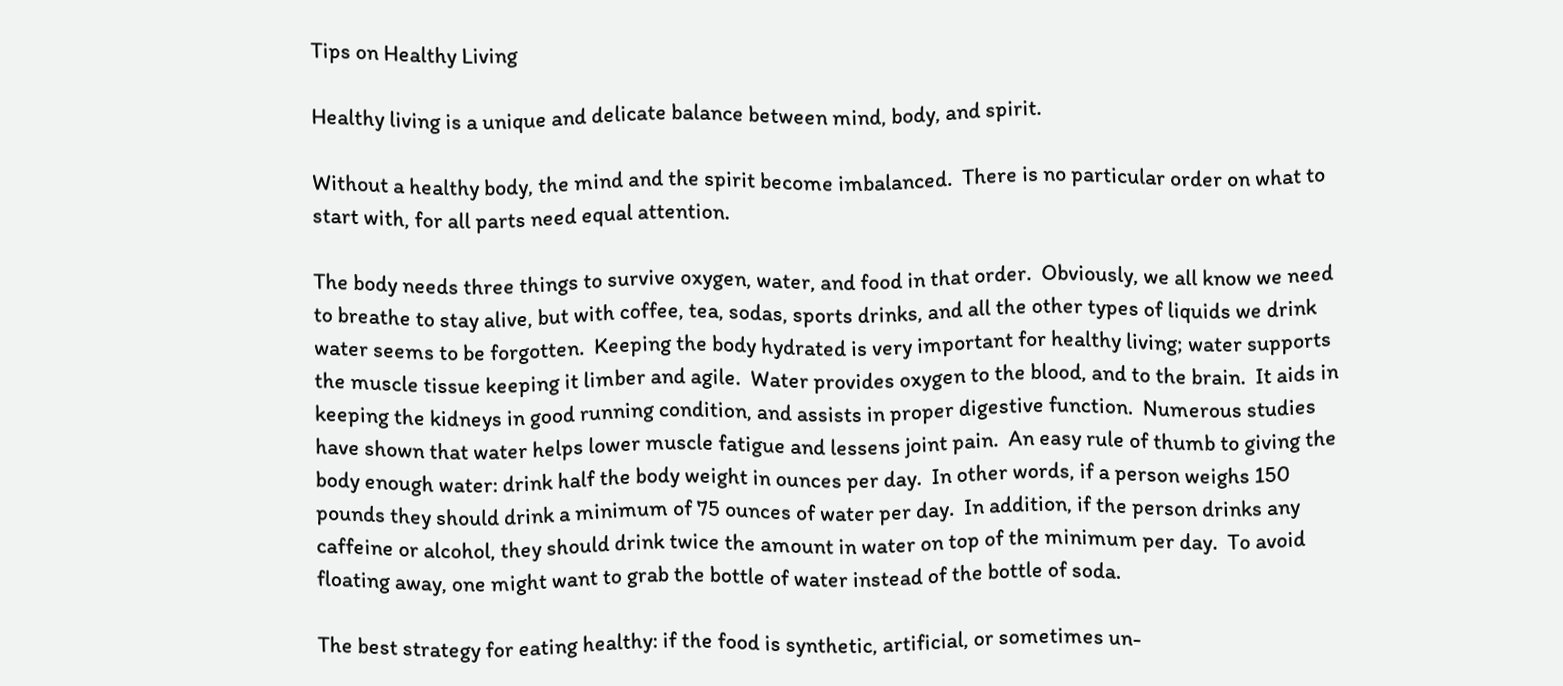Tips on Healthy Living

Healthy living is a unique and delicate balance between mind, body, and spirit.

Without a healthy body, the mind and the spirit become imbalanced.  There is no particular order on what to start with, for all parts need equal attention.

The body needs three things to survive oxygen, water, and food in that order.  Obviously, we all know we need to breathe to stay alive, but with coffee, tea, sodas, sports drinks, and all the other types of liquids we drink water seems to be forgotten.  Keeping the body hydrated is very important for healthy living; water supports the muscle tissue keeping it limber and agile.  Water provides oxygen to the blood, and to the brain.  It aids in keeping the kidneys in good running condition, and assists in proper digestive function.  Numerous studies have shown that water helps lower muscle fatigue and lessens joint pain.  An easy rule of thumb to giving the body enough water: drink half the body weight in ounces per day.  In other words, if a person weighs 150 pounds they should drink a minimum of 75 ounces of water per day.  In addition, if the person drinks any caffeine or alcohol, they should drink twice the amount in water on top of the minimum per day.  To avoid floating away, one might want to grab the bottle of water instead of the bottle of soda.

The best strategy for eating healthy: if the food is synthetic, artificial, or sometimes un-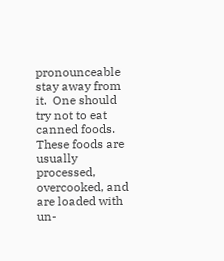pronounceable stay away from it.  One should try not to eat canned foods.  These foods are usually processed, overcooked, and are loaded with un-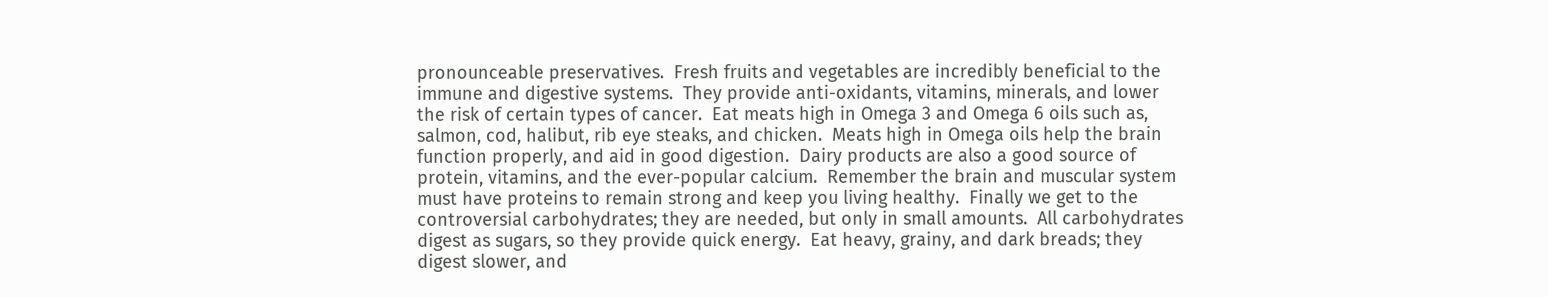pronounceable preservatives.  Fresh fruits and vegetables are incredibly beneficial to the immune and digestive systems.  They provide anti-oxidants, vitamins, minerals, and lower the risk of certain types of cancer.  Eat meats high in Omega 3 and Omega 6 oils such as, salmon, cod, halibut, rib eye steaks, and chicken.  Meats high in Omega oils help the brain function properly, and aid in good digestion.  Dairy products are also a good source of protein, vitamins, and the ever-popular calcium.  Remember the brain and muscular system must have proteins to remain strong and keep you living healthy.  Finally we get to the controversial carbohydrates; they are needed, but only in small amounts.  All carbohydrates digest as sugars, so they provide quick energy.  Eat heavy, grainy, and dark breads; they digest slower, and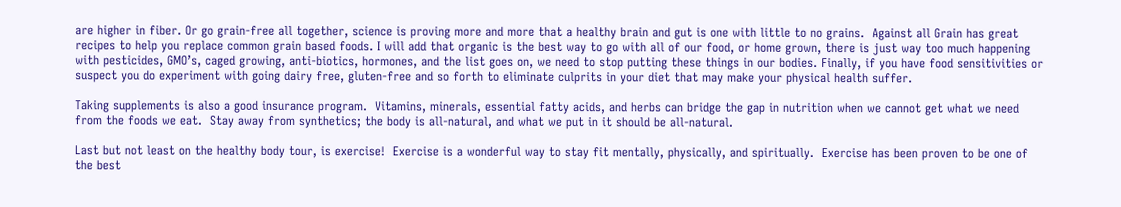are higher in fiber. Or go grain-free all together, science is proving more and more that a healthy brain and gut is one with little to no grains.  Against all Grain has great recipes to help you replace common grain based foods. I will add that organic is the best way to go with all of our food, or home grown, there is just way too much happening with pesticides, GMO’s, caged growing, anti-biotics, hormones, and the list goes on, we need to stop putting these things in our bodies. Finally, if you have food sensitivities or suspect you do experiment with going dairy free, gluten-free and so forth to eliminate culprits in your diet that may make your physical health suffer.

Taking supplements is also a good insurance program.  Vitamins, minerals, essential fatty acids, and herbs can bridge the gap in nutrition when we cannot get what we need from the foods we eat.  Stay away from synthetics; the body is all-natural, and what we put in it should be all-natural.

Last but not least on the healthy body tour, is exercise!  Exercise is a wonderful way to stay fit mentally, physically, and spiritually.  Exercise has been proven to be one of the best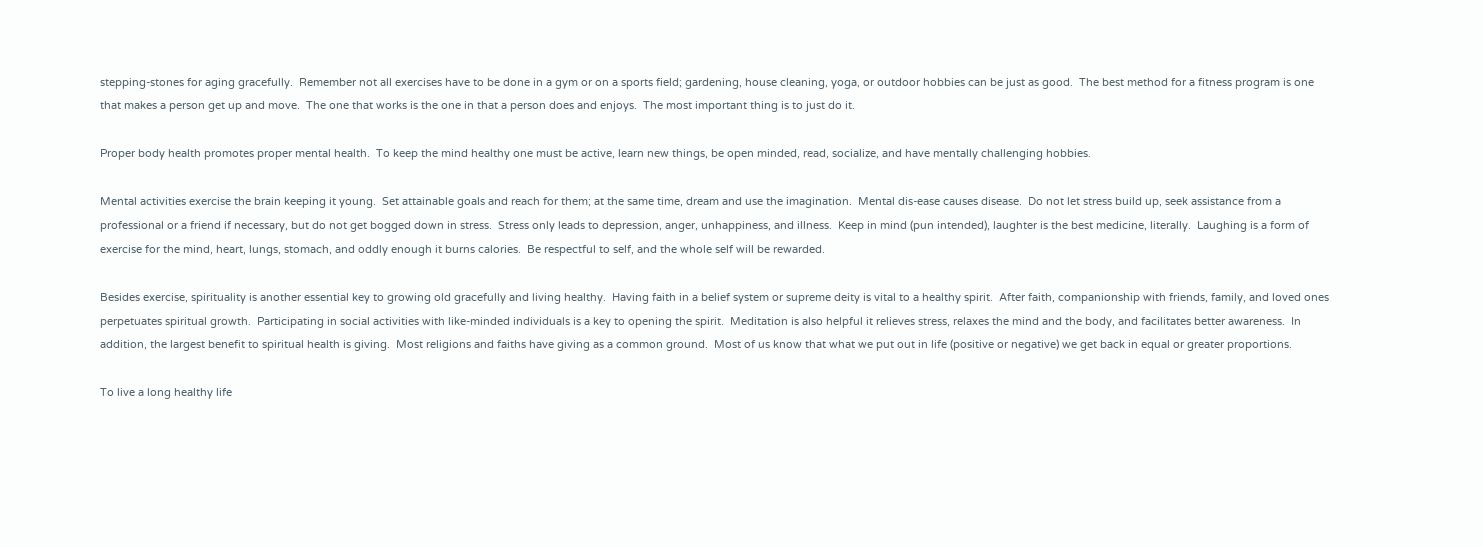stepping-stones for aging gracefully.  Remember not all exercises have to be done in a gym or on a sports field; gardening, house cleaning, yoga, or outdoor hobbies can be just as good.  The best method for a fitness program is one that makes a person get up and move.  The one that works is the one in that a person does and enjoys.  The most important thing is to just do it.

Proper body health promotes proper mental health.  To keep the mind healthy one must be active, learn new things, be open minded, read, socialize, and have mentally challenging hobbies.

Mental activities exercise the brain keeping it young.  Set attainable goals and reach for them; at the same time, dream and use the imagination.  Mental dis-ease causes disease.  Do not let stress build up, seek assistance from a professional or a friend if necessary, but do not get bogged down in stress.  Stress only leads to depression, anger, unhappiness, and illness.  Keep in mind (pun intended), laughter is the best medicine, literally.  Laughing is a form of exercise for the mind, heart, lungs, stomach, and oddly enough it burns calories.  Be respectful to self, and the whole self will be rewarded.

Besides exercise, spirituality is another essential key to growing old gracefully and living healthy.  Having faith in a belief system or supreme deity is vital to a healthy spirit.  After faith, companionship with friends, family, and loved ones perpetuates spiritual growth.  Participating in social activities with like-minded individuals is a key to opening the spirit.  Meditation is also helpful it relieves stress, relaxes the mind and the body, and facilitates better awareness.  In addition, the largest benefit to spiritual health is giving.  Most religions and faiths have giving as a common ground.  Most of us know that what we put out in life (positive or negative) we get back in equal or greater proportions.

To live a long healthy life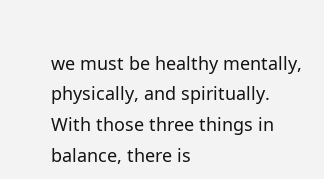we must be healthy mentally, physically, and spiritually.  With those three things in balance, there is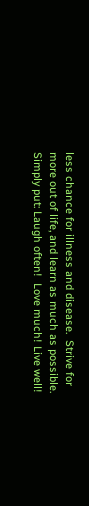less chance for illness and disease.  Strive for more out of life, and learn as much as possible.  Simply put: Laugh often!  Love much! Live well!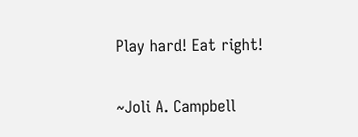Play hard! Eat right!

~Joli A. Campbell